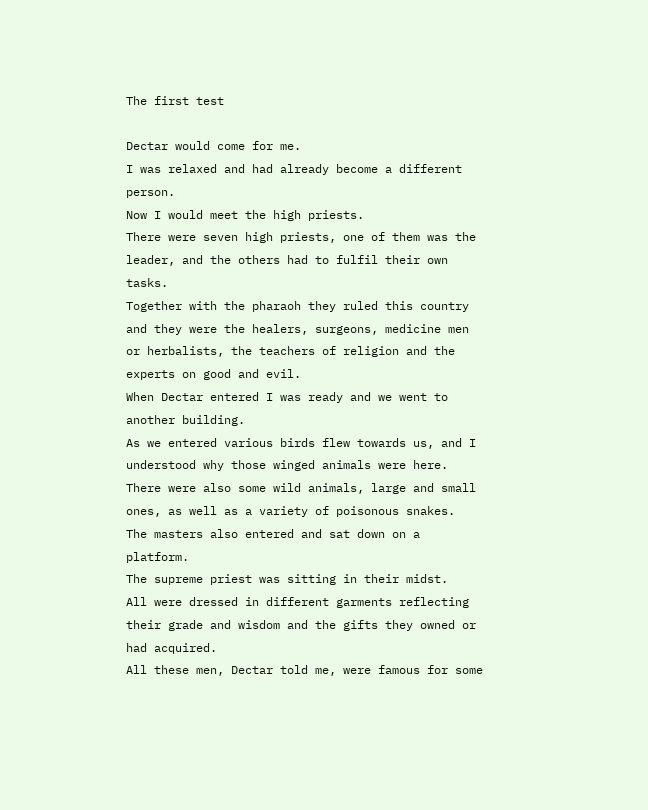The first test

Dectar would come for me.
I was relaxed and had already become a different person.
Now I would meet the high priests.
There were seven high priests, one of them was the leader, and the others had to fulfil their own tasks.
Together with the pharaoh they ruled this country and they were the healers, surgeons, medicine men or herbalists, the teachers of religion and the experts on good and evil.
When Dectar entered I was ready and we went to another building.
As we entered various birds flew towards us, and I understood why those winged animals were here.
There were also some wild animals, large and small ones, as well as a variety of poisonous snakes.
The masters also entered and sat down on a platform.
The supreme priest was sitting in their midst.
All were dressed in different garments reflecting their grade and wisdom and the gifts they owned or had acquired.
All these men, Dectar told me, were famous for some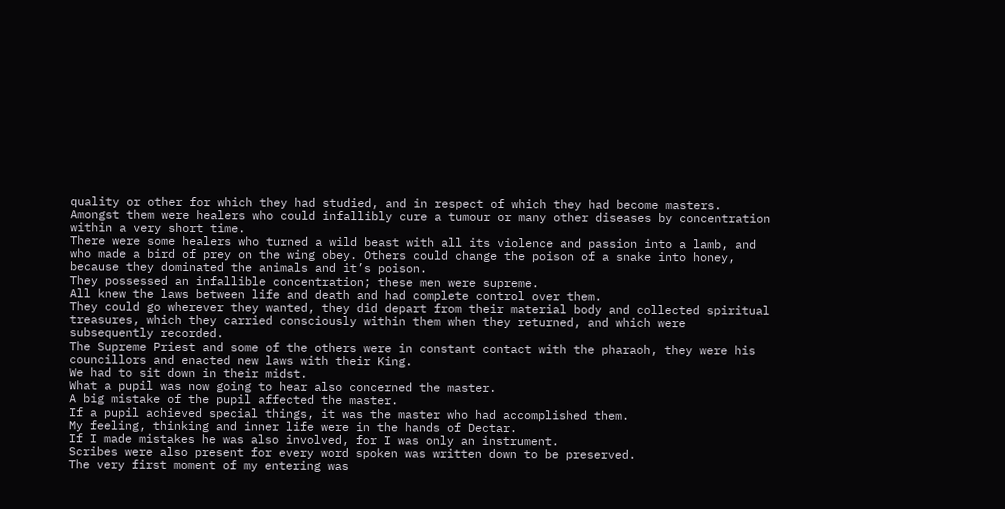quality or other for which they had studied, and in respect of which they had become masters.
Amongst them were healers who could infallibly cure a tumour or many other diseases by concentration within a very short time.
There were some healers who turned a wild beast with all its violence and passion into a lamb, and who made a bird of prey on the wing obey. Others could change the poison of a snake into honey, because they dominated the animals and it’s poison.
They possessed an infallible concentration; these men were supreme.
All knew the laws between life and death and had complete control over them.
They could go wherever they wanted, they did depart from their material body and collected spiritual treasures, which they carried consciously within them when they returned, and which were subsequently recorded.
The Supreme Priest and some of the others were in constant contact with the pharaoh, they were his councillors and enacted new laws with their King.
We had to sit down in their midst.
What a pupil was now going to hear also concerned the master.
A big mistake of the pupil affected the master.
If a pupil achieved special things, it was the master who had accomplished them.
My feeling, thinking and inner life were in the hands of Dectar.
If I made mistakes he was also involved, for I was only an instrument.
Scribes were also present for every word spoken was written down to be preserved.
The very first moment of my entering was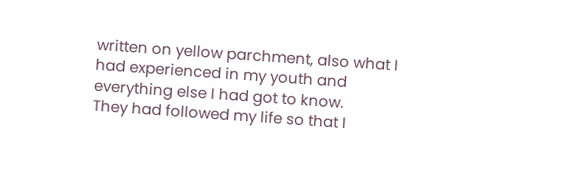written on yellow parchment, also what I had experienced in my youth and everything else I had got to know.
They had followed my life so that I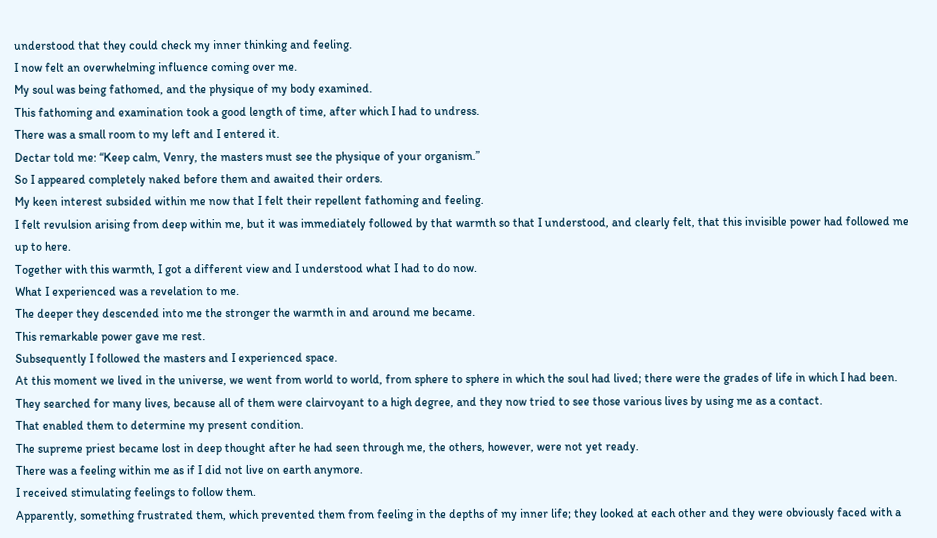understood that they could check my inner thinking and feeling.
I now felt an overwhelming influence coming over me.
My soul was being fathomed, and the physique of my body examined.
This fathoming and examination took a good length of time, after which I had to undress.
There was a small room to my left and I entered it.
Dectar told me: “Keep calm, Venry, the masters must see the physique of your organism.”
So I appeared completely naked before them and awaited their orders.
My keen interest subsided within me now that I felt their repellent fathoming and feeling.
I felt revulsion arising from deep within me, but it was immediately followed by that warmth so that I understood, and clearly felt, that this invisible power had followed me up to here.
Together with this warmth, I got a different view and I understood what I had to do now.
What I experienced was a revelation to me.
The deeper they descended into me the stronger the warmth in and around me became.
This remarkable power gave me rest.
Subsequently I followed the masters and I experienced space.
At this moment we lived in the universe, we went from world to world, from sphere to sphere in which the soul had lived; there were the grades of life in which I had been.
They searched for many lives, because all of them were clairvoyant to a high degree, and they now tried to see those various lives by using me as a contact.
That enabled them to determine my present condition.
The supreme priest became lost in deep thought after he had seen through me, the others, however, were not yet ready.
There was a feeling within me as if I did not live on earth anymore.
I received stimulating feelings to follow them.
Apparently, something frustrated them, which prevented them from feeling in the depths of my inner life; they looked at each other and they were obviously faced with a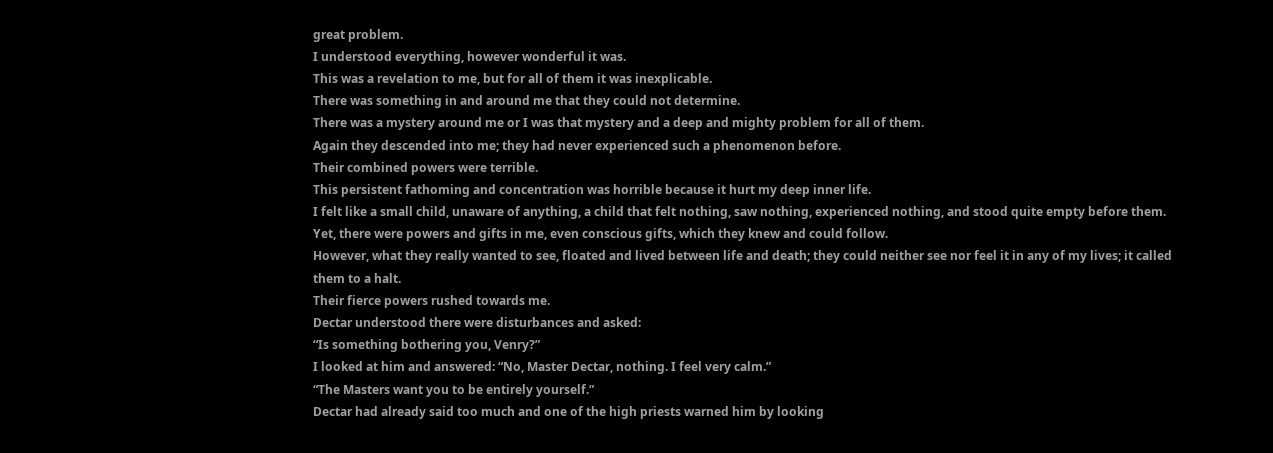great problem.
I understood everything, however wonderful it was.
This was a revelation to me, but for all of them it was inexplicable.
There was something in and around me that they could not determine.
There was a mystery around me or I was that mystery and a deep and mighty problem for all of them.
Again they descended into me; they had never experienced such a phenomenon before.
Their combined powers were terrible.
This persistent fathoming and concentration was horrible because it hurt my deep inner life.
I felt like a small child, unaware of anything, a child that felt nothing, saw nothing, experienced nothing, and stood quite empty before them.
Yet, there were powers and gifts in me, even conscious gifts, which they knew and could follow.
However, what they really wanted to see, floated and lived between life and death; they could neither see nor feel it in any of my lives; it called them to a halt.
Their fierce powers rushed towards me.
Dectar understood there were disturbances and asked:
“Is something bothering you, Venry?”
I looked at him and answered: “No, Master Dectar, nothing. I feel very calm.”
“The Masters want you to be entirely yourself.”
Dectar had already said too much and one of the high priests warned him by looking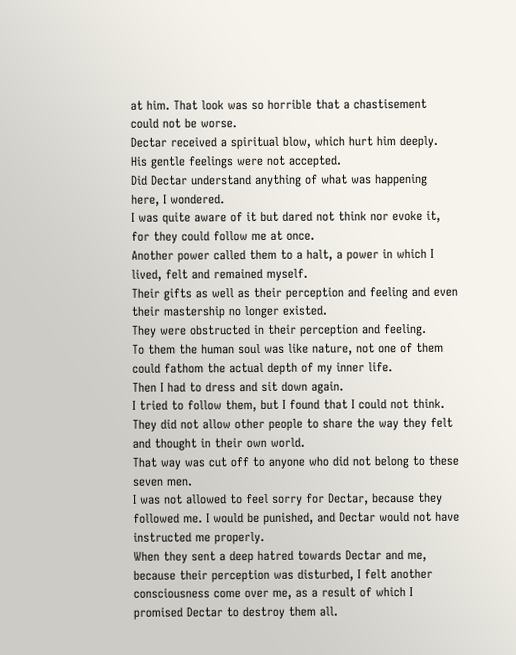at him. That look was so horrible that a chastisement could not be worse.
Dectar received a spiritual blow, which hurt him deeply.
His gentle feelings were not accepted.
Did Dectar understand anything of what was happening here, I wondered.
I was quite aware of it but dared not think nor evoke it, for they could follow me at once.
Another power called them to a halt, a power in which I lived, felt and remained myself.
Their gifts as well as their perception and feeling and even their mastership no longer existed.
They were obstructed in their perception and feeling.
To them the human soul was like nature, not one of them could fathom the actual depth of my inner life.
Then I had to dress and sit down again.
I tried to follow them, but I found that I could not think. They did not allow other people to share the way they felt and thought in their own world.
That way was cut off to anyone who did not belong to these seven men.
I was not allowed to feel sorry for Dectar, because they followed me. I would be punished, and Dectar would not have instructed me properly.
When they sent a deep hatred towards Dectar and me, because their perception was disturbed, I felt another consciousness come over me, as a result of which I promised Dectar to destroy them all.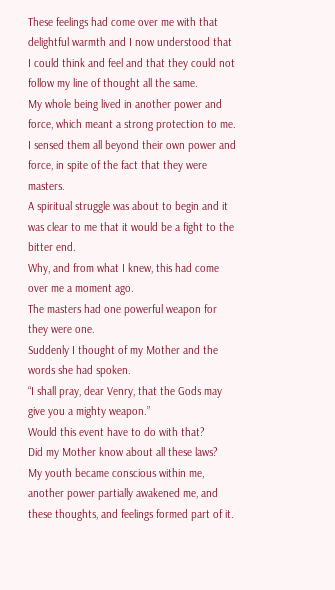These feelings had come over me with that delightful warmth and I now understood that I could think and feel and that they could not follow my line of thought all the same.
My whole being lived in another power and force, which meant a strong protection to me.
I sensed them all beyond their own power and force, in spite of the fact that they were masters.
A spiritual struggle was about to begin and it was clear to me that it would be a fight to the bitter end.
Why, and from what I knew, this had come over me a moment ago.
The masters had one powerful weapon for they were one.
Suddenly I thought of my Mother and the words she had spoken.
“I shall pray, dear Venry, that the Gods may give you a mighty weapon.”
Would this event have to do with that?
Did my Mother know about all these laws?
My youth became conscious within me, another power partially awakened me, and these thoughts, and feelings formed part of it.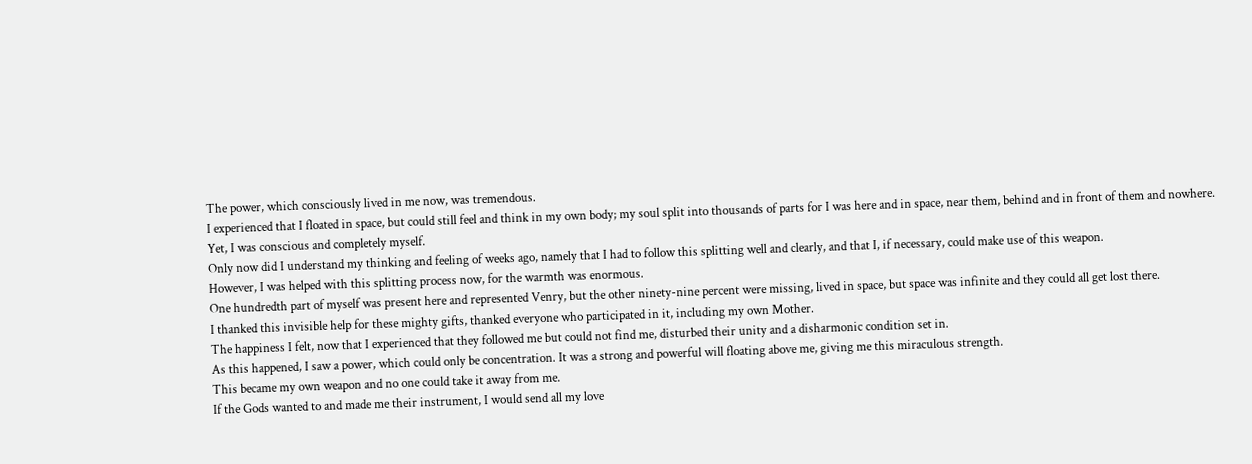The power, which consciously lived in me now, was tremendous.
I experienced that I floated in space, but could still feel and think in my own body; my soul split into thousands of parts for I was here and in space, near them, behind and in front of them and nowhere.
Yet, I was conscious and completely myself.
Only now did I understand my thinking and feeling of weeks ago, namely that I had to follow this splitting well and clearly, and that I, if necessary, could make use of this weapon.
However, I was helped with this splitting process now, for the warmth was enormous.
One hundredth part of myself was present here and represented Venry, but the other ninety-nine percent were missing, lived in space, but space was infinite and they could all get lost there.
I thanked this invisible help for these mighty gifts, thanked everyone who participated in it, including my own Mother.
The happiness I felt, now that I experienced that they followed me but could not find me, disturbed their unity and a disharmonic condition set in.
As this happened, I saw a power, which could only be concentration. It was a strong and powerful will floating above me, giving me this miraculous strength.
This became my own weapon and no one could take it away from me.
If the Gods wanted to and made me their instrument, I would send all my love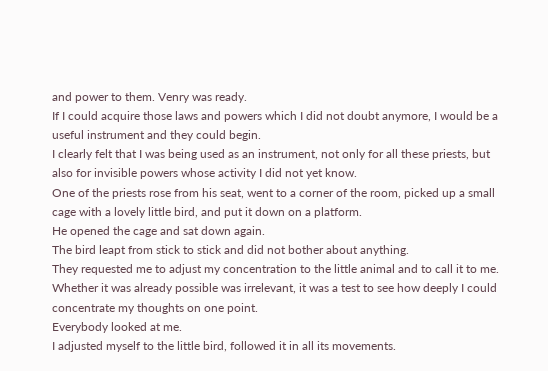and power to them. Venry was ready.
If I could acquire those laws and powers which I did not doubt anymore, I would be a useful instrument and they could begin.
I clearly felt that I was being used as an instrument, not only for all these priests, but also for invisible powers whose activity I did not yet know.
One of the priests rose from his seat, went to a corner of the room, picked up a small cage with a lovely little bird, and put it down on a platform.
He opened the cage and sat down again.
The bird leapt from stick to stick and did not bother about anything.
They requested me to adjust my concentration to the little animal and to call it to me.
Whether it was already possible was irrelevant, it was a test to see how deeply I could concentrate my thoughts on one point.
Everybody looked at me.
I adjusted myself to the little bird, followed it in all its movements.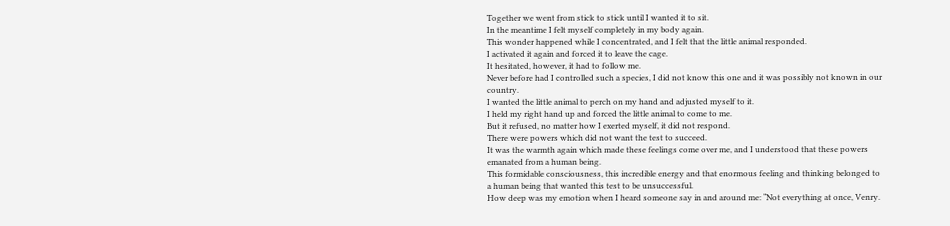Together we went from stick to stick until I wanted it to sit.
In the meantime I felt myself completely in my body again.
This wonder happened while I concentrated, and I felt that the little animal responded.
I activated it again and forced it to leave the cage.
It hesitated, however, it had to follow me.
Never before had I controlled such a species, I did not know this one and it was possibly not known in our country.
I wanted the little animal to perch on my hand and adjusted myself to it.
I held my right hand up and forced the little animal to come to me.
But it refused, no matter how I exerted myself, it did not respond.
There were powers which did not want the test to succeed.
It was the warmth again which made these feelings come over me, and I understood that these powers emanated from a human being.
This formidable consciousness, this incredible energy and that enormous feeling and thinking belonged to a human being that wanted this test to be unsuccessful.
How deep was my emotion when I heard someone say in and around me: “Not everything at once, Venry.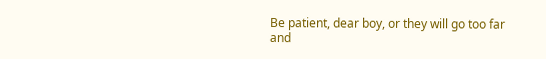Be patient, dear boy, or they will go too far and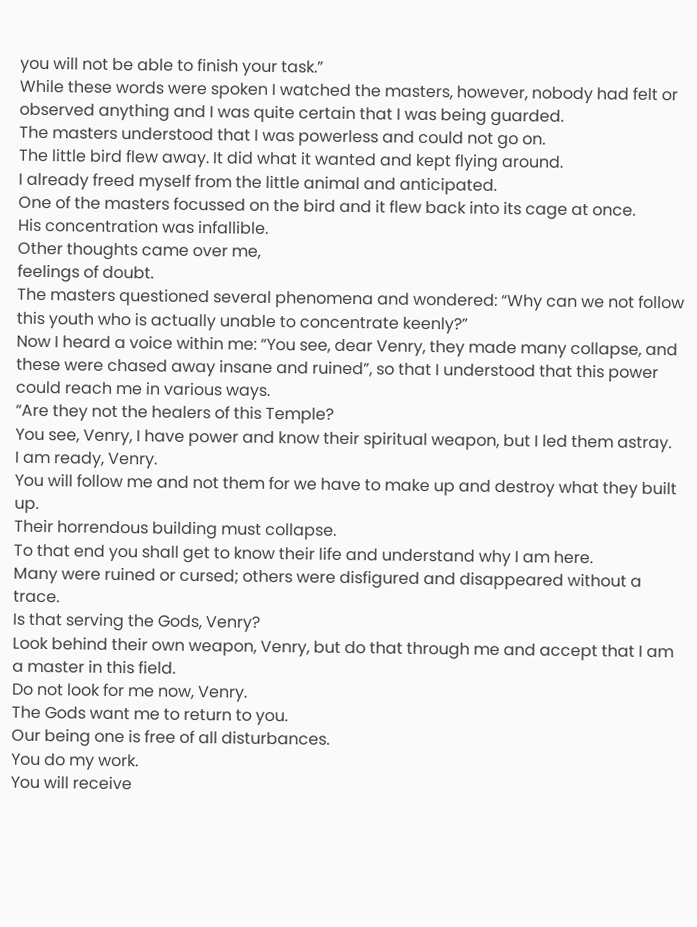you will not be able to finish your task.”
While these words were spoken I watched the masters, however, nobody had felt or observed anything and I was quite certain that I was being guarded.
The masters understood that I was powerless and could not go on.
The little bird flew away. It did what it wanted and kept flying around.
I already freed myself from the little animal and anticipated.
One of the masters focussed on the bird and it flew back into its cage at once.
His concentration was infallible.
Other thoughts came over me,
feelings of doubt.
The masters questioned several phenomena and wondered: “Why can we not follow this youth who is actually unable to concentrate keenly?”
Now I heard a voice within me: “You see, dear Venry, they made many collapse, and these were chased away insane and ruined”, so that I understood that this power could reach me in various ways.
“Are they not the healers of this Temple?
You see, Venry, I have power and know their spiritual weapon, but I led them astray.
I am ready, Venry.
You will follow me and not them for we have to make up and destroy what they built up.
Their horrendous building must collapse.
To that end you shall get to know their life and understand why I am here.
Many were ruined or cursed; others were disfigured and disappeared without a trace.
Is that serving the Gods, Venry?
Look behind their own weapon, Venry, but do that through me and accept that I am a master in this field.
Do not look for me now, Venry.
The Gods want me to return to you.
Our being one is free of all disturbances.
You do my work.
You will receive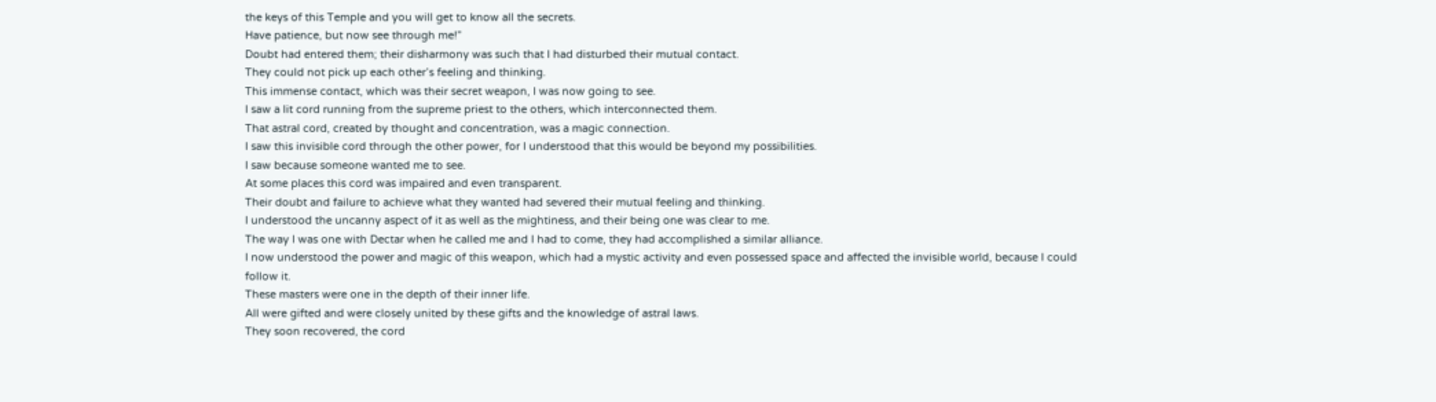the keys of this Temple and you will get to know all the secrets.
Have patience, but now see through me!”
Doubt had entered them; their disharmony was such that I had disturbed their mutual contact.
They could not pick up each other’s feeling and thinking.
This immense contact, which was their secret weapon, I was now going to see.
I saw a lit cord running from the supreme priest to the others, which interconnected them.
That astral cord, created by thought and concentration, was a magic connection.
I saw this invisible cord through the other power, for I understood that this would be beyond my possibilities.
I saw because someone wanted me to see.
At some places this cord was impaired and even transparent.
Their doubt and failure to achieve what they wanted had severed their mutual feeling and thinking.
I understood the uncanny aspect of it as well as the mightiness, and their being one was clear to me.
The way I was one with Dectar when he called me and I had to come, they had accomplished a similar alliance.
I now understood the power and magic of this weapon, which had a mystic activity and even possessed space and affected the invisible world, because I could follow it.
These masters were one in the depth of their inner life.
All were gifted and were closely united by these gifts and the knowledge of astral laws.
They soon recovered, the cord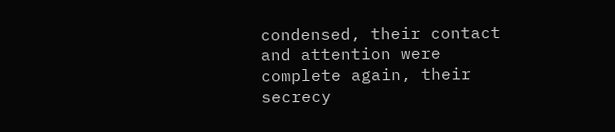condensed, their contact and attention were complete again, their secrecy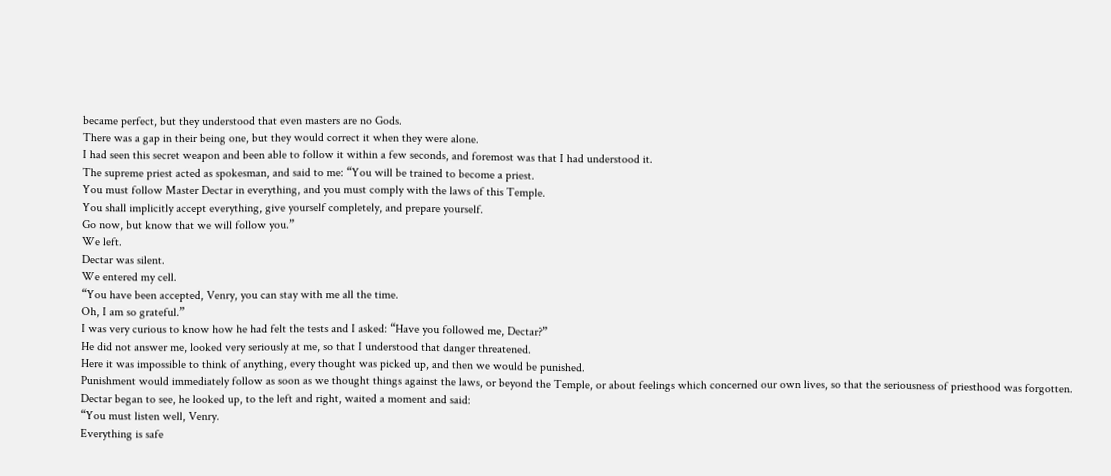became perfect, but they understood that even masters are no Gods.
There was a gap in their being one, but they would correct it when they were alone.
I had seen this secret weapon and been able to follow it within a few seconds, and foremost was that I had understood it.
The supreme priest acted as spokesman, and said to me: “You will be trained to become a priest.
You must follow Master Dectar in everything, and you must comply with the laws of this Temple.
You shall implicitly accept everything, give yourself completely, and prepare yourself.
Go now, but know that we will follow you.”
We left.
Dectar was silent.
We entered my cell.
“You have been accepted, Venry, you can stay with me all the time.
Oh, I am so grateful.”
I was very curious to know how he had felt the tests and I asked: “Have you followed me, Dectar?”
He did not answer me, looked very seriously at me, so that I understood that danger threatened.
Here it was impossible to think of anything, every thought was picked up, and then we would be punished.
Punishment would immediately follow as soon as we thought things against the laws, or beyond the Temple, or about feelings which concerned our own lives, so that the seriousness of priesthood was forgotten.
Dectar began to see, he looked up, to the left and right, waited a moment and said:
“You must listen well, Venry.
Everything is safe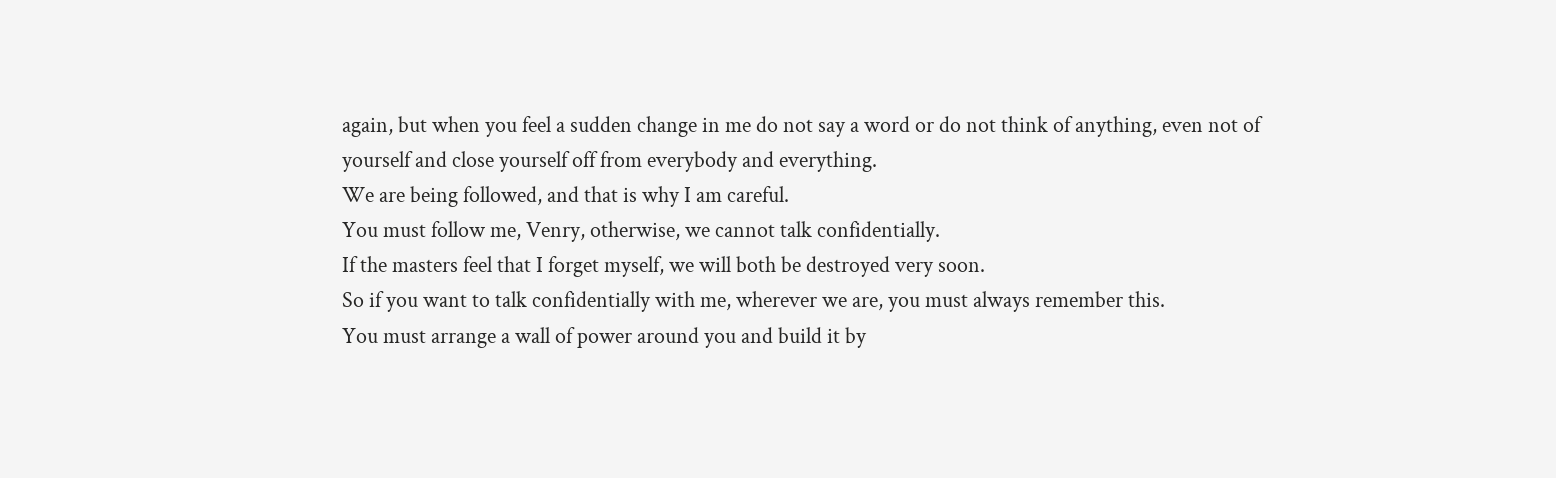again, but when you feel a sudden change in me do not say a word or do not think of anything, even not of yourself and close yourself off from everybody and everything.
We are being followed, and that is why I am careful.
You must follow me, Venry, otherwise, we cannot talk confidentially.
If the masters feel that I forget myself, we will both be destroyed very soon.
So if you want to talk confidentially with me, wherever we are, you must always remember this.
You must arrange a wall of power around you and build it by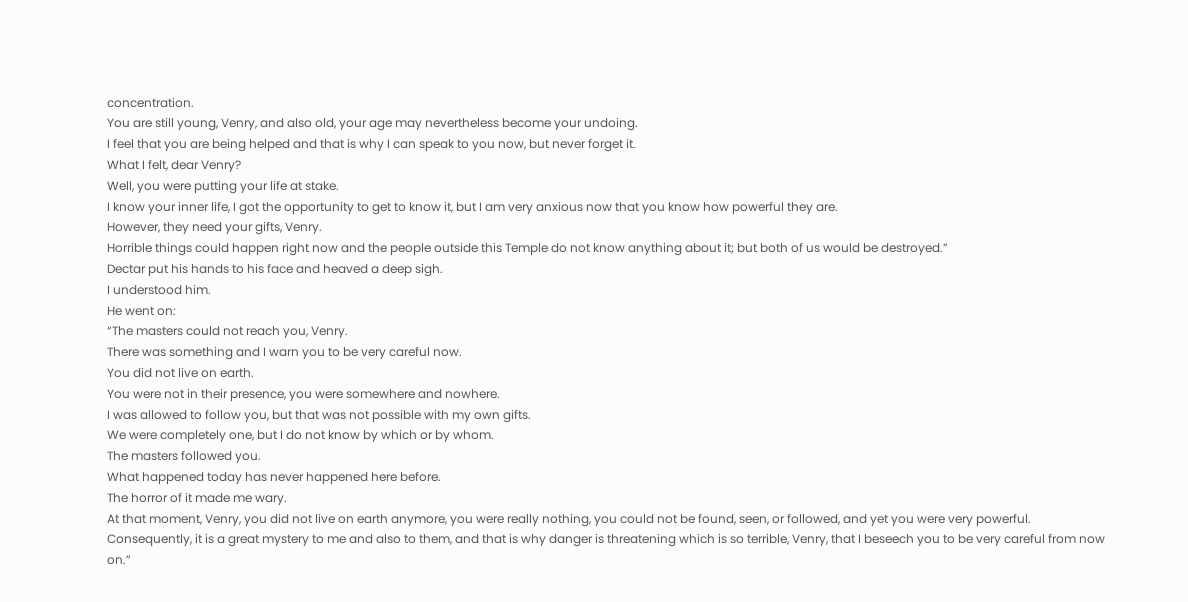concentration.
You are still young, Venry, and also old, your age may nevertheless become your undoing.
I feel that you are being helped and that is why I can speak to you now, but never forget it.
What I felt, dear Venry?
Well, you were putting your life at stake.
I know your inner life, I got the opportunity to get to know it, but I am very anxious now that you know how powerful they are.
However, they need your gifts, Venry.
Horrible things could happen right now and the people outside this Temple do not know anything about it; but both of us would be destroyed.”
Dectar put his hands to his face and heaved a deep sigh.
I understood him.
He went on:
“The masters could not reach you, Venry.
There was something and I warn you to be very careful now.
You did not live on earth.
You were not in their presence, you were somewhere and nowhere.
I was allowed to follow you, but that was not possible with my own gifts.
We were completely one, but I do not know by which or by whom.
The masters followed you.
What happened today has never happened here before.
The horror of it made me wary.
At that moment, Venry, you did not live on earth anymore, you were really nothing, you could not be found, seen, or followed, and yet you were very powerful.
Consequently, it is a great mystery to me and also to them, and that is why danger is threatening which is so terrible, Venry, that I beseech you to be very careful from now on.”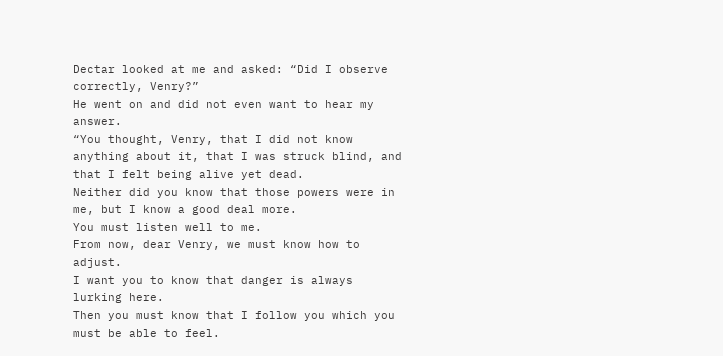Dectar looked at me and asked: “Did I observe correctly, Venry?”
He went on and did not even want to hear my answer.
“You thought, Venry, that I did not know anything about it, that I was struck blind, and that I felt being alive yet dead.
Neither did you know that those powers were in me, but I know a good deal more.
You must listen well to me.
From now, dear Venry, we must know how to adjust.
I want you to know that danger is always lurking here.
Then you must know that I follow you which you must be able to feel.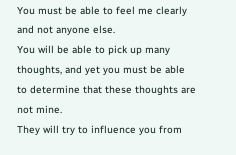You must be able to feel me clearly and not anyone else.
You will be able to pick up many thoughts, and yet you must be able to determine that these thoughts are not mine.
They will try to influence you from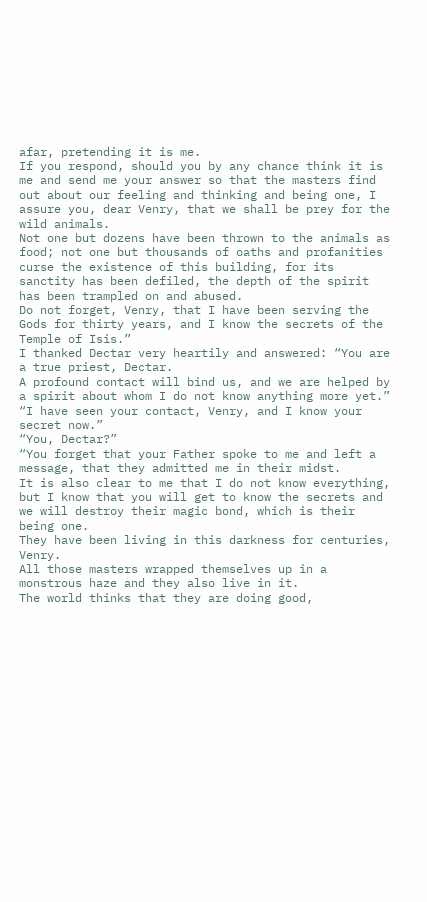afar, pretending it is me.
If you respond, should you by any chance think it is me and send me your answer so that the masters find out about our feeling and thinking and being one, I assure you, dear Venry, that we shall be prey for the wild animals.
Not one but dozens have been thrown to the animals as food; not one but thousands of oaths and profanities curse the existence of this building, for its sanctity has been defiled, the depth of the spirit has been trampled on and abused.
Do not forget, Venry, that I have been serving the Gods for thirty years, and I know the secrets of the Temple of Isis.”
I thanked Dectar very heartily and answered: “You are a true priest, Dectar.
A profound contact will bind us, and we are helped by a spirit about whom I do not know anything more yet.”
“I have seen your contact, Venry, and I know your secret now.”
“You, Dectar?”
“You forget that your Father spoke to me and left a message, that they admitted me in their midst.
It is also clear to me that I do not know everything, but I know that you will get to know the secrets and we will destroy their magic bond, which is their being one.
They have been living in this darkness for centuries, Venry.
All those masters wrapped themselves up in a monstrous haze and they also live in it.
The world thinks that they are doing good,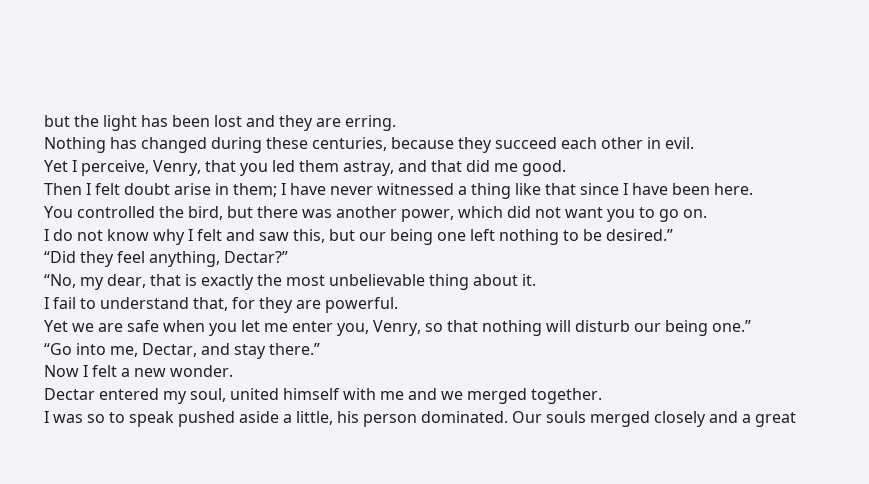but the light has been lost and they are erring.
Nothing has changed during these centuries, because they succeed each other in evil.
Yet I perceive, Venry, that you led them astray, and that did me good.
Then I felt doubt arise in them; I have never witnessed a thing like that since I have been here.
You controlled the bird, but there was another power, which did not want you to go on.
I do not know why I felt and saw this, but our being one left nothing to be desired.”
“Did they feel anything, Dectar?”
“No, my dear, that is exactly the most unbelievable thing about it.
I fail to understand that, for they are powerful.
Yet we are safe when you let me enter you, Venry, so that nothing will disturb our being one.”
“Go into me, Dectar, and stay there.”
Now I felt a new wonder.
Dectar entered my soul, united himself with me and we merged together.
I was so to speak pushed aside a little, his person dominated. Our souls merged closely and a great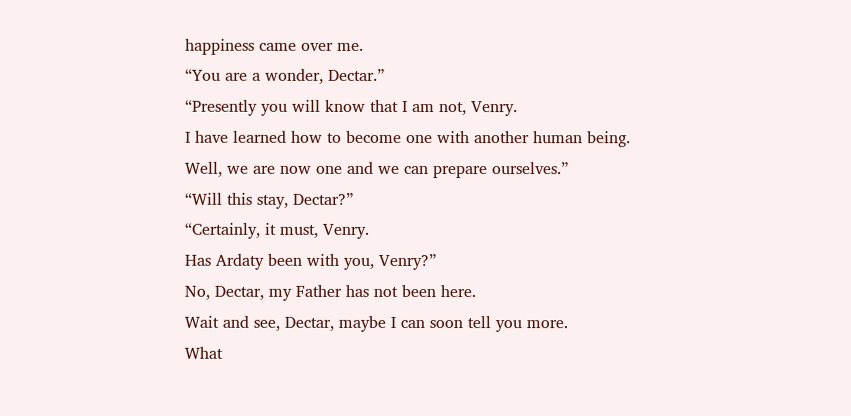happiness came over me.
“You are a wonder, Dectar.”
“Presently you will know that I am not, Venry.
I have learned how to become one with another human being.
Well, we are now one and we can prepare ourselves.”
“Will this stay, Dectar?”
“Certainly, it must, Venry.
Has Ardaty been with you, Venry?”
No, Dectar, my Father has not been here.
Wait and see, Dectar, maybe I can soon tell you more.
What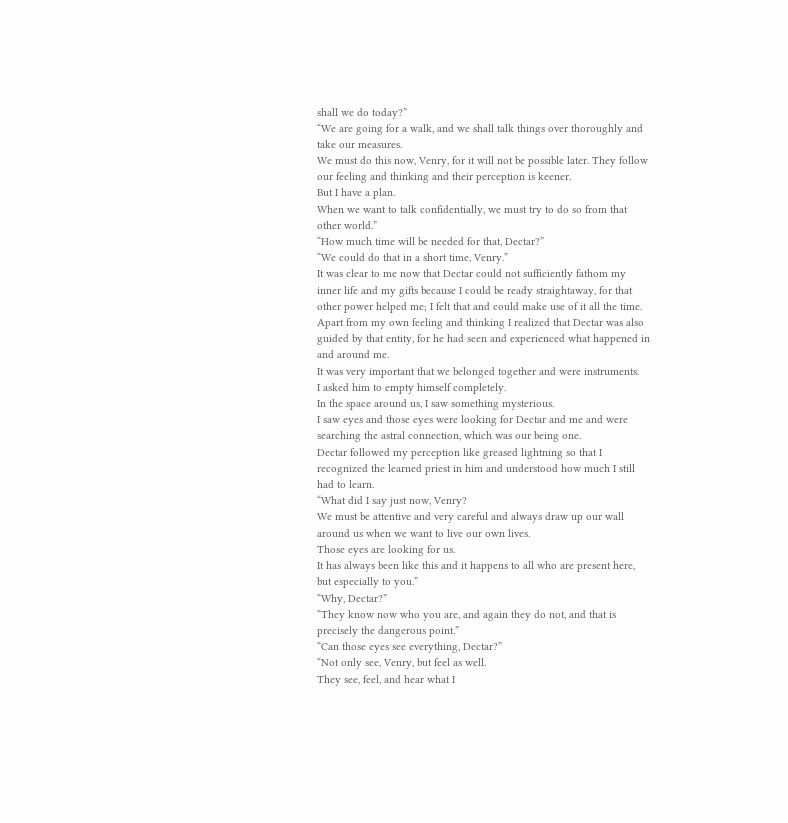shall we do today?”
“We are going for a walk, and we shall talk things over thoroughly and take our measures.
We must do this now, Venry, for it will not be possible later. They follow our feeling and thinking and their perception is keener.
But I have a plan.
When we want to talk confidentially, we must try to do so from that other world.”
“How much time will be needed for that, Dectar?”
“We could do that in a short time, Venry.”
It was clear to me now that Dectar could not sufficiently fathom my inner life and my gifts because I could be ready straightaway, for that other power helped me; I felt that and could make use of it all the time.
Apart from my own feeling and thinking I realized that Dectar was also guided by that entity, for he had seen and experienced what happened in and around me.
It was very important that we belonged together and were instruments.
I asked him to empty himself completely.
In the space around us, I saw something mysterious.
I saw eyes and those eyes were looking for Dectar and me and were searching the astral connection, which was our being one.
Dectar followed my perception like greased lightning so that I recognized the learned priest in him and understood how much I still had to learn.
“What did I say just now, Venry?
We must be attentive and very careful and always draw up our wall around us when we want to live our own lives.
Those eyes are looking for us.
It has always been like this and it happens to all who are present here, but especially to you.”
“Why, Dectar?”
“They know now who you are, and again they do not, and that is precisely the dangerous point.”
“Can those eyes see everything, Dectar?”
“Not only see, Venry, but feel as well.
They see, feel, and hear what I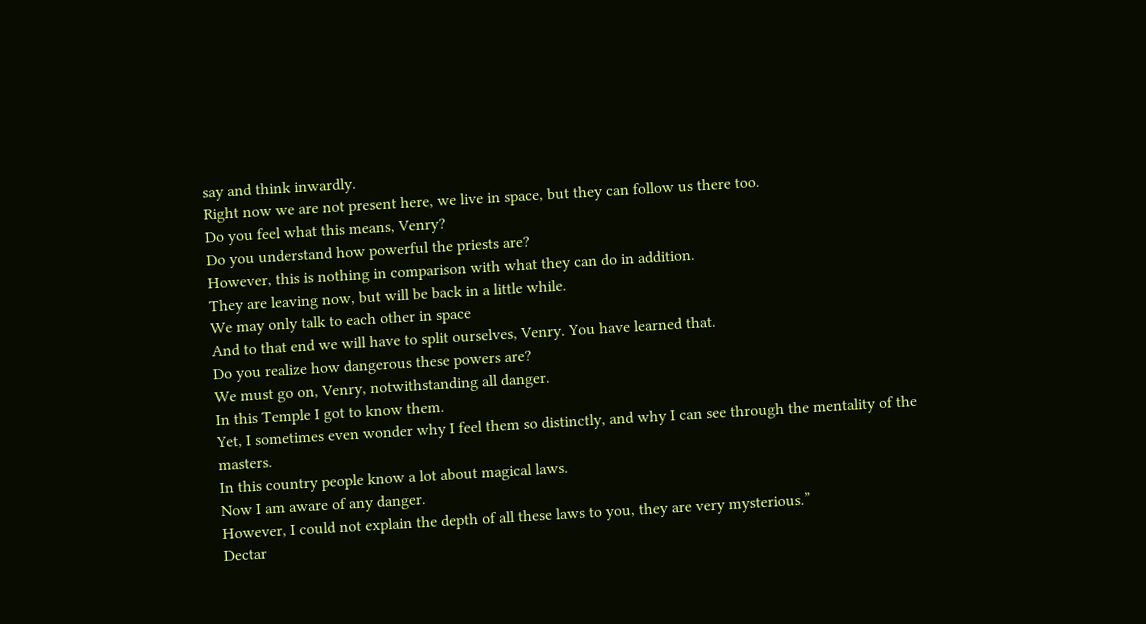say and think inwardly.
Right now we are not present here, we live in space, but they can follow us there too.
Do you feel what this means, Venry?
Do you understand how powerful the priests are?
However, this is nothing in comparison with what they can do in addition.
They are leaving now, but will be back in a little while.
We may only talk to each other in space
And to that end we will have to split ourselves, Venry. You have learned that.
Do you realize how dangerous these powers are?
We must go on, Venry, notwithstanding all danger.
In this Temple I got to know them.
Yet, I sometimes even wonder why I feel them so distinctly, and why I can see through the mentality of the masters.
In this country people know a lot about magical laws.
Now I am aware of any danger.
However, I could not explain the depth of all these laws to you, they are very mysterious.”
Dectar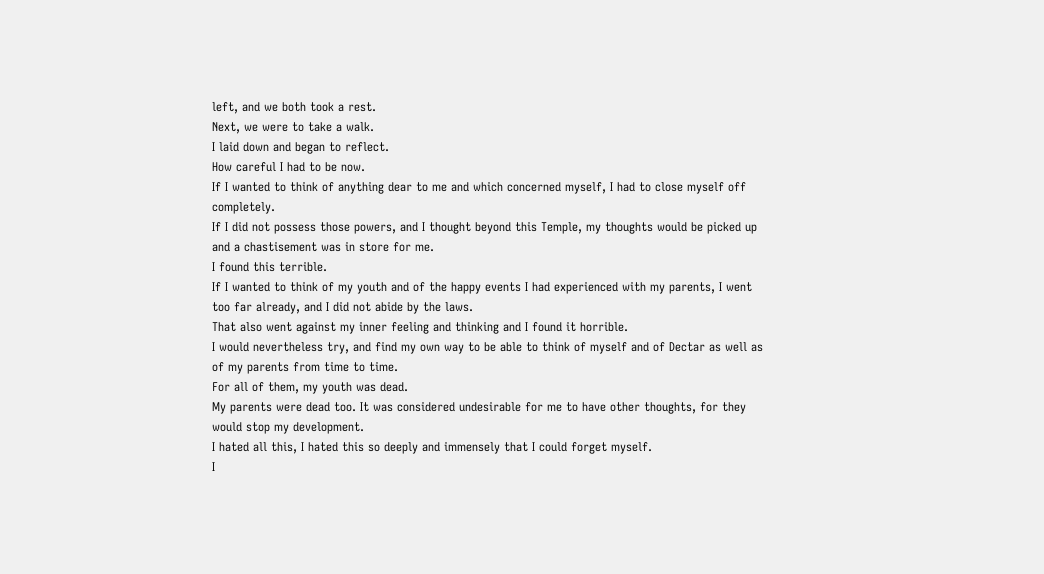left, and we both took a rest.
Next, we were to take a walk.
I laid down and began to reflect.
How careful I had to be now.
If I wanted to think of anything dear to me and which concerned myself, I had to close myself off completely.
If I did not possess those powers, and I thought beyond this Temple, my thoughts would be picked up and a chastisement was in store for me.
I found this terrible.
If I wanted to think of my youth and of the happy events I had experienced with my parents, I went too far already, and I did not abide by the laws.
That also went against my inner feeling and thinking and I found it horrible.
I would nevertheless try, and find my own way to be able to think of myself and of Dectar as well as of my parents from time to time.
For all of them, my youth was dead.
My parents were dead too. It was considered undesirable for me to have other thoughts, for they would stop my development.
I hated all this, I hated this so deeply and immensely that I could forget myself.
I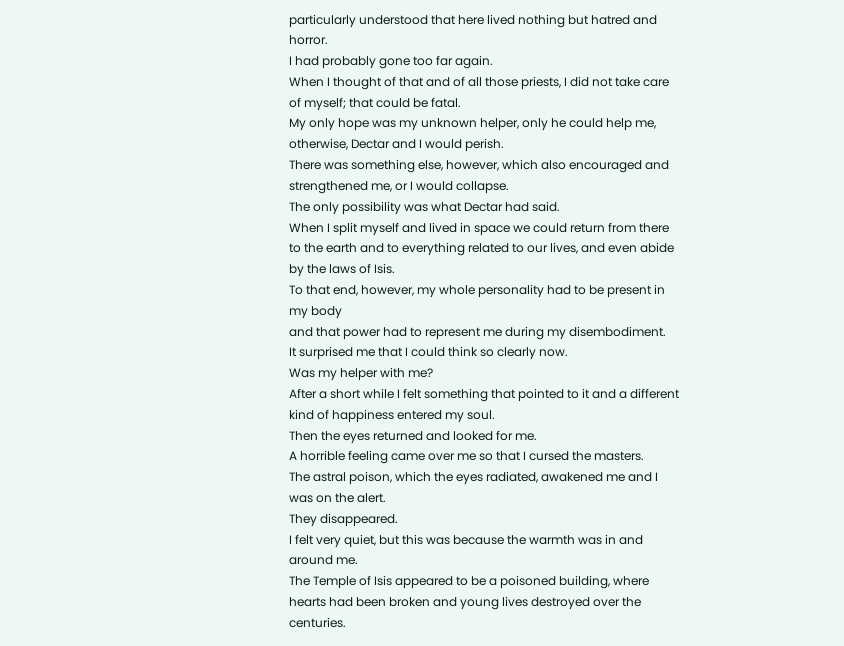particularly understood that here lived nothing but hatred and horror.
I had probably gone too far again.
When I thought of that and of all those priests, I did not take care of myself; that could be fatal.
My only hope was my unknown helper, only he could help me, otherwise, Dectar and I would perish.
There was something else, however, which also encouraged and strengthened me, or I would collapse.
The only possibility was what Dectar had said.
When I split myself and lived in space we could return from there to the earth and to everything related to our lives, and even abide by the laws of Isis.
To that end, however, my whole personality had to be present in my body
and that power had to represent me during my disembodiment.
It surprised me that I could think so clearly now.
Was my helper with me?
After a short while I felt something that pointed to it and a different kind of happiness entered my soul.
Then the eyes returned and looked for me.
A horrible feeling came over me so that I cursed the masters.
The astral poison, which the eyes radiated, awakened me and I was on the alert.
They disappeared.
I felt very quiet, but this was because the warmth was in and around me.
The Temple of Isis appeared to be a poisoned building, where hearts had been broken and young lives destroyed over the centuries.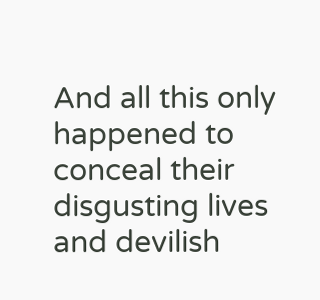And all this only happened to conceal their disgusting lives and devilish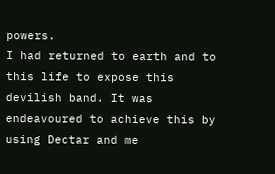powers.
I had returned to earth and to this life to expose this devilish band. It was endeavoured to achieve this by using Dectar and me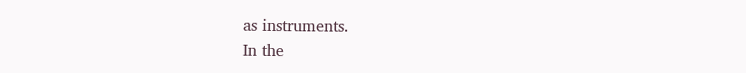as instruments.
In the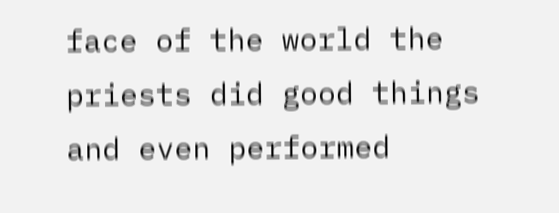face of the world the priests did good things and even performed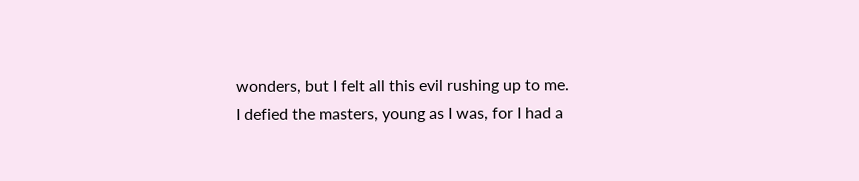wonders, but I felt all this evil rushing up to me.
I defied the masters, young as I was, for I had a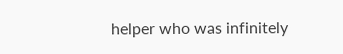helper who was infinitely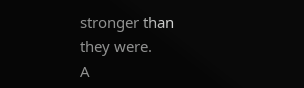stronger than they were.
A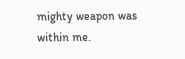mighty weapon was within me.